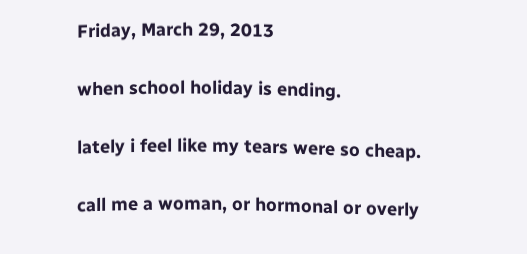Friday, March 29, 2013

when school holiday is ending.

lately i feel like my tears were so cheap.

call me a woman, or hormonal or overly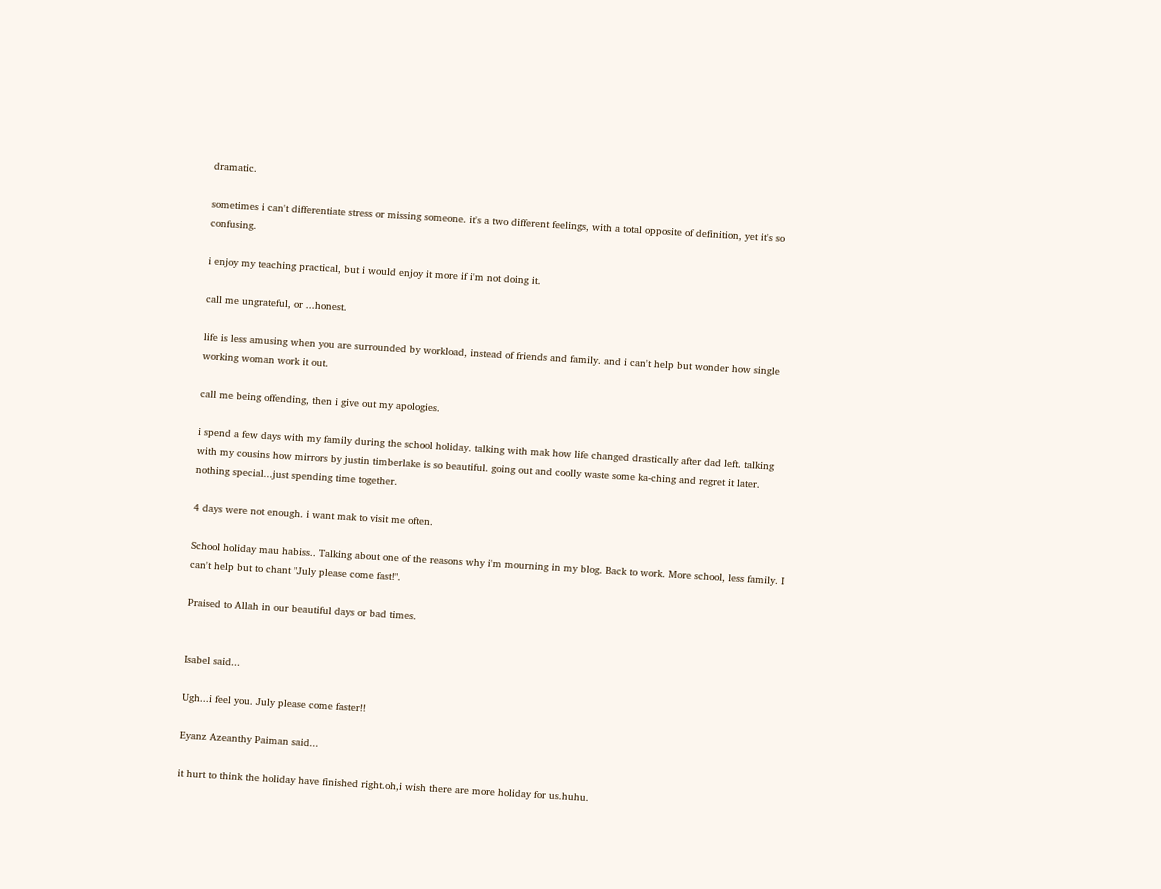dramatic.

sometimes i can't differentiate stress or missing someone. it's a two different feelings, with a total opposite of definition, yet it's so confusing.

i enjoy my teaching practical, but i would enjoy it more if i'm not doing it.

call me ungrateful, or ...honest.

life is less amusing when you are surrounded by workload, instead of friends and family. and i can't help but wonder how single working woman work it out.

call me being offending, then i give out my apologies.

i spend a few days with my family during the school holiday. talking with mak how life changed drastically after dad left. talking with my cousins how mirrors by justin timberlake is so beautiful. going out and coolly waste some ka-ching and regret it later. nothing special...just spending time together.

4 days were not enough. i want mak to visit me often.

School holiday mau habiss.. Talking about one of the reasons why i'm mourning in my blog. Back to work. More school, less family. I can't help but to chant "July please come fast!".

Praised to Allah in our beautiful days or bad times.


Isabel said...

Ugh...i feel you. July please come faster!!

Eyanz Azeanthy Paiman said...

it hurt to think the holiday have finished right.oh,i wish there are more holiday for us.huhu.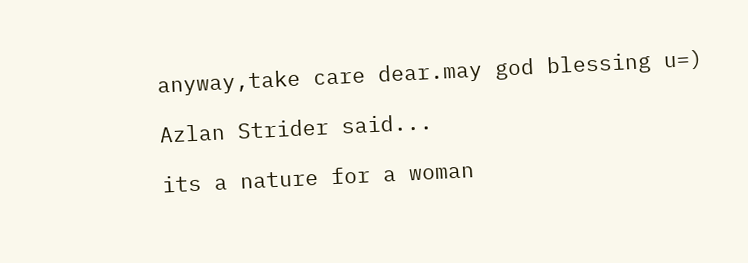anyway,take care dear.may god blessing u=)

Azlan Strider said...

its a nature for a woman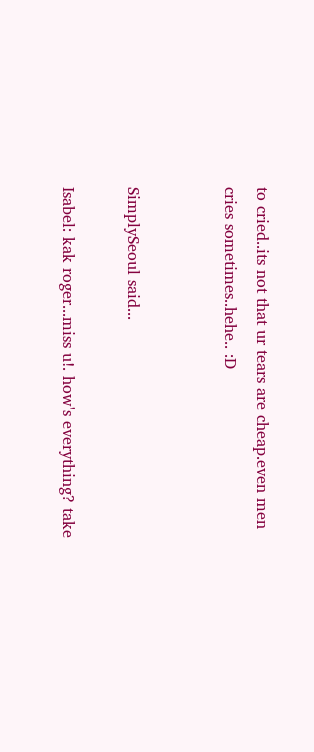to cried..its not that ur tears are cheap.even men cries sometimes..hehe.. :D


SimplySeoul said...

Isabel: kak roger...miss u!. how's everything? take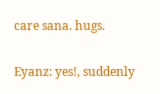care sana. hugs.

Eyanz: yes!, suddenly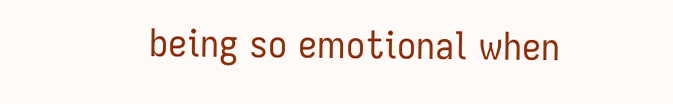being so emotional when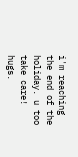i'm reaching the end of the holiday. u too take care! hugs.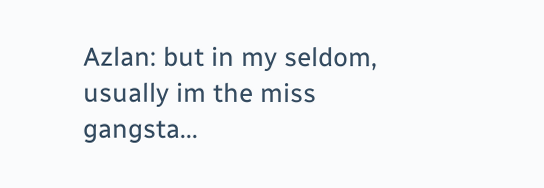Azlan: but in my seldom, usually im the miss gangsta...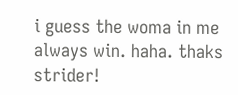i guess the woma in me always win. haha. thaks strider!